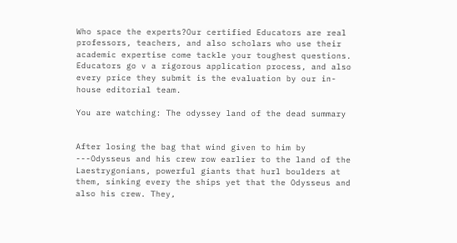Who space the experts?Our certified Educators are real professors, teachers, and also scholars who use their academic expertise come tackle your toughest questions. Educators go v a rigorous application process, and also every price they submit is the evaluation by our in-house editorial team.

You are watching: The odyssey land of the dead summary


After losing the bag that wind given to him by ---Odysseus and his crew row earlier to the land of the Laestrygonians, powerful giants that hurl boulders at them, sinking every the ships yet that the Odysseus and also his crew. They,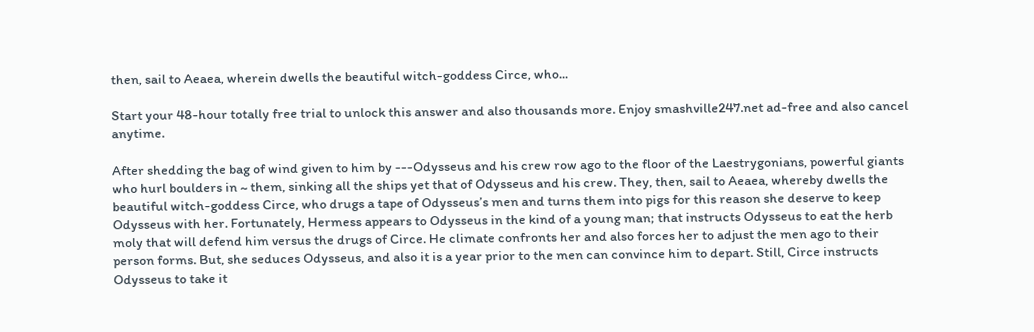then, sail to Aeaea, wherein dwells the beautiful witch-goddess Circe, who...

Start your 48-hour totally free trial to unlock this answer and also thousands more. Enjoy smashville247.net ad-free and also cancel anytime.

After shedding the bag of wind given to him by ---Odysseus and his crew row ago to the floor of the Laestrygonians, powerful giants who hurl boulders in ~ them, sinking all the ships yet that of Odysseus and his crew. They, then, sail to Aeaea, whereby dwells the beautiful witch-goddess Circe, who drugs a tape of Odysseus’s men and turns them into pigs for this reason she deserve to keep Odysseus with her. Fortunately, Hermess appears to Odysseus in the kind of a young man; that instructs Odysseus to eat the herb moly that will defend him versus the drugs of Circe. He climate confronts her and also forces her to adjust the men ago to their person forms. But, she seduces Odysseus, and also it is a year prior to the men can convince him to depart. Still, Circe instructs Odysseus to take it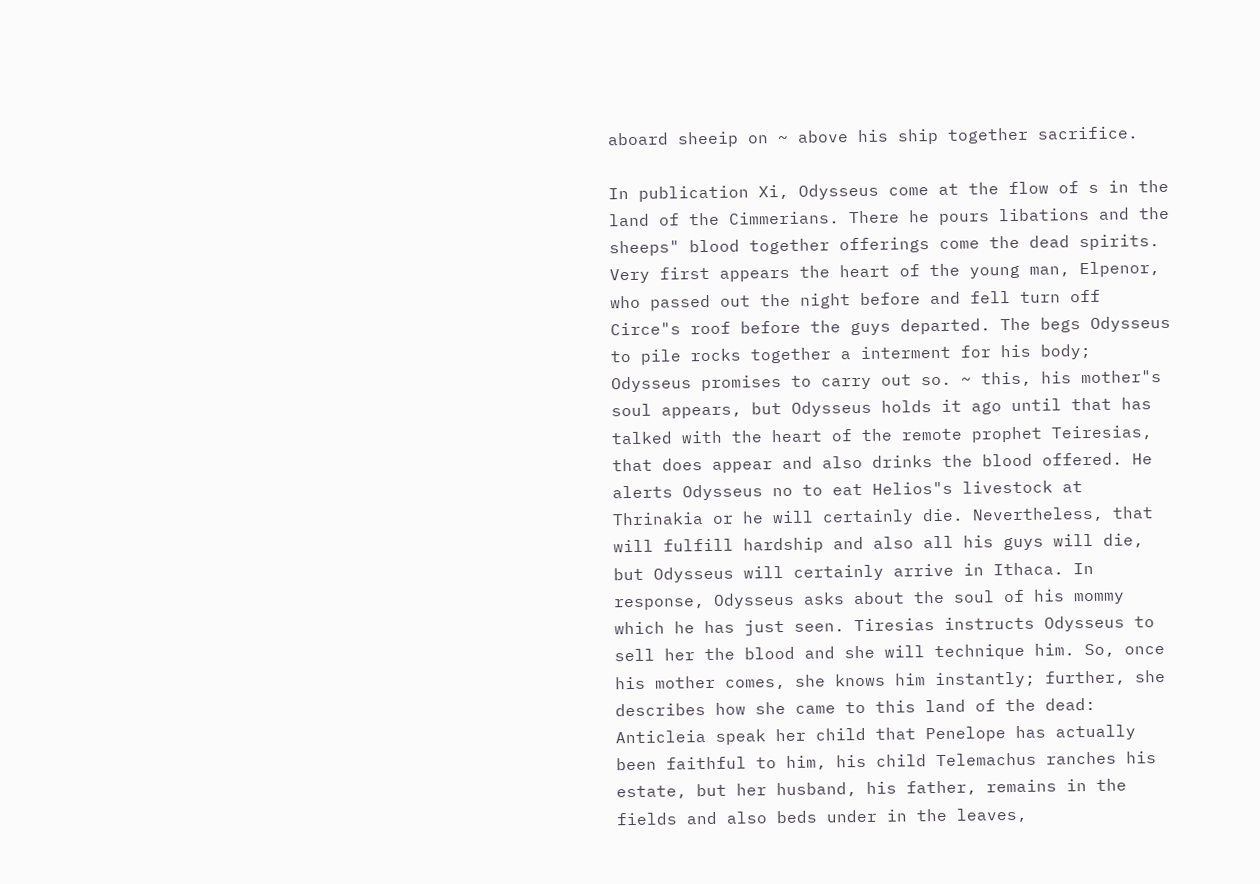aboard sheeip on ~ above his ship together sacrifice.

In publication Xi, Odysseus come at the flow of s in the land of the Cimmerians. There he pours libations and the sheeps" blood together offerings come the dead spirits. Very first appears the heart of the young man, Elpenor, who passed out the night before and fell turn off Circe"s roof before the guys departed. The begs Odysseus to pile rocks together a interment for his body; Odysseus promises to carry out so. ~ this, his mother"s soul appears, but Odysseus holds it ago until that has talked with the heart of the remote prophet Teiresias, that does appear and also drinks the blood offered. He alerts Odysseus no to eat Helios"s livestock at Thrinakia or he will certainly die. Nevertheless, that will fulfill hardship and also all his guys will die, but Odysseus will certainly arrive in Ithaca. In response, Odysseus asks about the soul of his mommy which he has just seen. Tiresias instructs Odysseus to sell her the blood and she will technique him. So, once his mother comes, she knows him instantly; further, she describes how she came to this land of the dead: Anticleia speak her child that Penelope has actually been faithful to him, his child Telemachus ranches his estate, but her husband, his father, remains in the fields and also beds under in the leaves,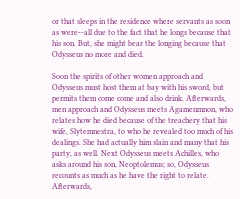or that sleeps in the residence where servants as soon as were--all due to the fact that he longs because that his son. But, she might bear the longing because that Odysseus no more and died.

Soon the spirits of other women approach and Odysseus must host them at bay with his sword, but permits them come come and also drink. Afterwards, men approach and Odysseus meets Agamenmnon, who relates how he died because of the treachery that his wife, Slytemnestra, to who he revealed too much of his dealings. She had actually him slain and many that his party, as well. Next Odysseus meets Achilles, who asks around his son, Neoptolemus; so, Odysseus recounts as much as he have the right to relate. Afterwards,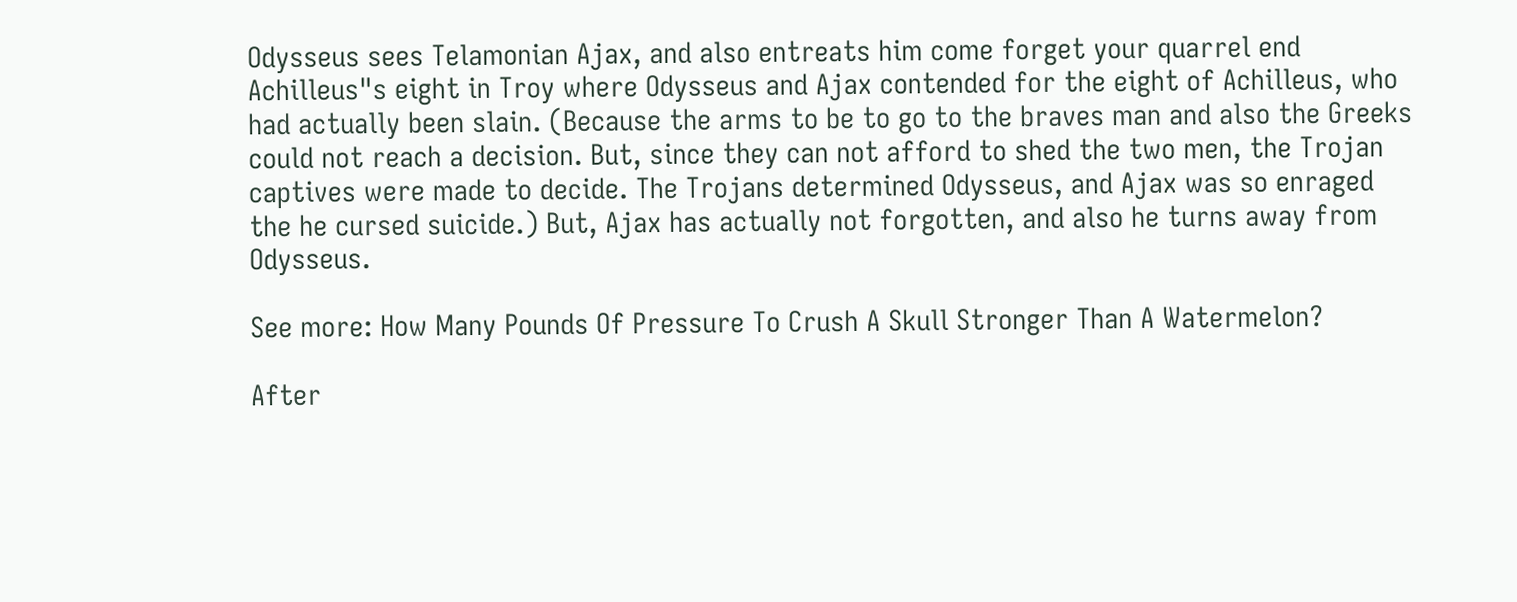Odysseus sees Telamonian Ajax, and also entreats him come forget your quarrel end Achilleus"s eight in Troy where Odysseus and Ajax contended for the eight of Achilleus, who had actually been slain. (Because the arms to be to go to the braves man and also the Greeks could not reach a decision. But, since they can not afford to shed the two men, the Trojan captives were made to decide. The Trojans determined Odysseus, and Ajax was so enraged the he cursed suicide.) But, Ajax has actually not forgotten, and also he turns away from Odysseus.

See more: How Many Pounds Of Pressure To Crush A Skull Stronger Than A Watermelon?

After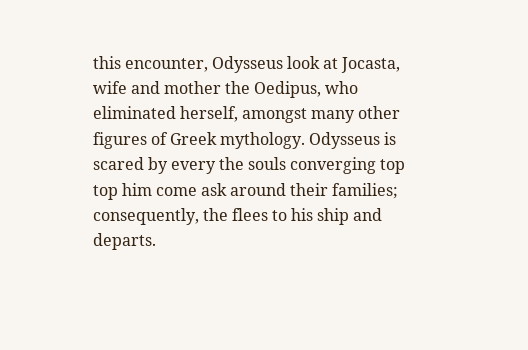this encounter, Odysseus look at Jocasta, wife and mother the Oedipus, who eliminated herself, amongst many other figures of Greek mythology. Odysseus is scared by every the souls converging top top him come ask around their families; consequently, the flees to his ship and departs.